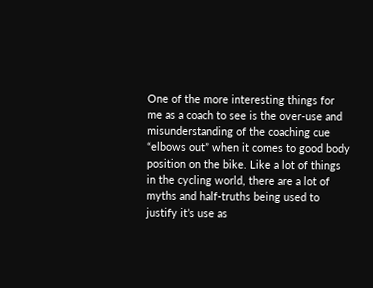One of the more interesting things for me as a coach to see is the over-use and misunderstanding of the coaching cue “elbows out” when it comes to good body position on the bike. Like a lot of things in the cycling world, there are a lot of myths and half-truths being used to justify it’s use as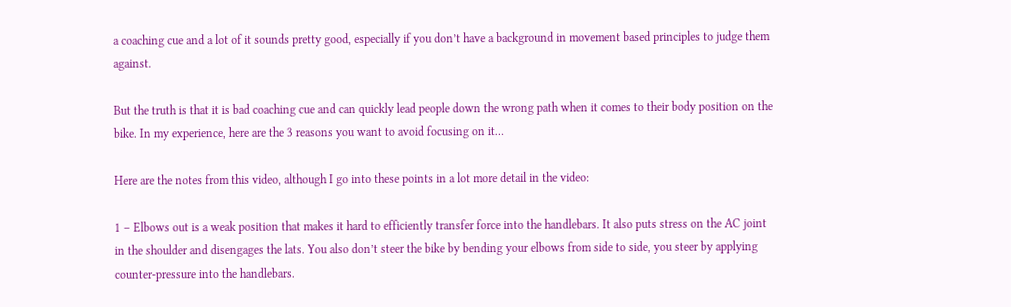a coaching cue and a lot of it sounds pretty good, especially if you don’t have a background in movement based principles to judge them against.

But the truth is that it is bad coaching cue and can quickly lead people down the wrong path when it comes to their body position on the bike. In my experience, here are the 3 reasons you want to avoid focusing on it…

Here are the notes from this video, although I go into these points in a lot more detail in the video:

1 – Elbows out is a weak position that makes it hard to efficiently transfer force into the handlebars. It also puts stress on the AC joint in the shoulder and disengages the lats. You also don’t steer the bike by bending your elbows from side to side, you steer by applying counter-pressure into the handlebars.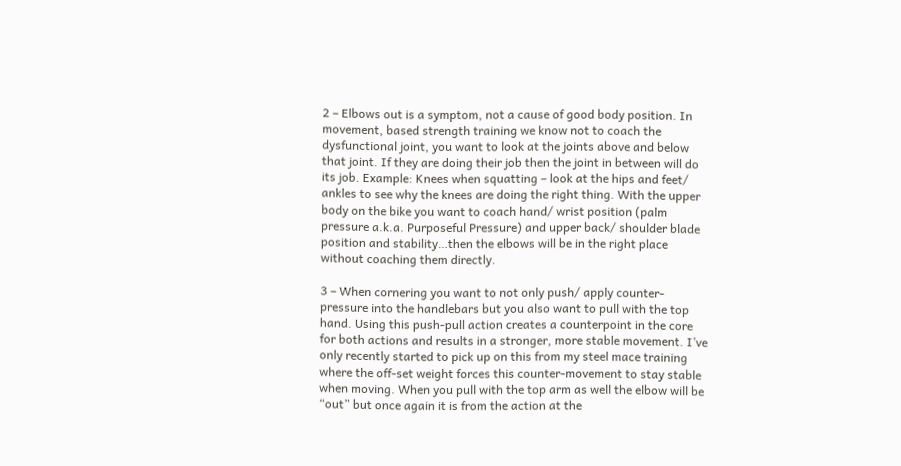2 – Elbows out is a symptom, not a cause of good body position. In movement, based strength training we know not to coach the dysfunctional joint, you want to look at the joints above and below that joint. If they are doing their job then the joint in between will do its job. Example: Knees when squatting – look at the hips and feet/ ankles to see why the knees are doing the right thing. With the upper body on the bike you want to coach hand/ wrist position (palm pressure a.k.a. Purposeful Pressure) and upper back/ shoulder blade position and stability…then the elbows will be in the right place without coaching them directly.

3 – When cornering you want to not only push/ apply counter-pressure into the handlebars but you also want to pull with the top hand. Using this push-pull action creates a counterpoint in the core for both actions and results in a stronger, more stable movement. I’ve only recently started to pick up on this from my steel mace training where the off-set weight forces this counter-movement to stay stable when moving. When you pull with the top arm as well the elbow will be “out” but once again it is from the action at the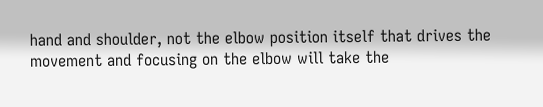hand and shoulder, not the elbow position itself that drives the movement and focusing on the elbow will take the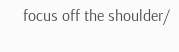focus off the shoulder/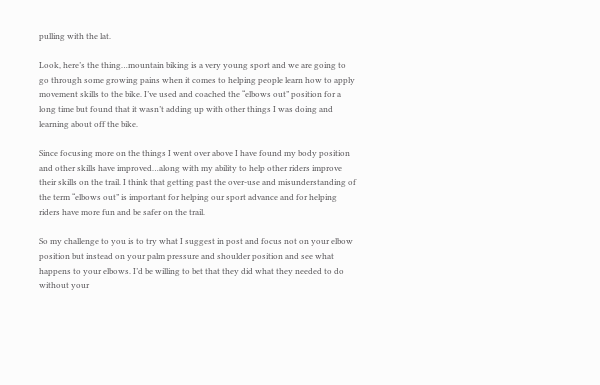pulling with the lat.

Look, here’s the thing…mountain biking is a very young sport and we are going to go through some growing pains when it comes to helping people learn how to apply movement skills to the bike. I’ve used and coached the “elbows out” position for a long time but found that it wasn’t adding up with other things I was doing and learning about off the bike.

Since focusing more on the things I went over above I have found my body position and other skills have improved…along with my ability to help other riders improve their skills on the trail. I think that getting past the over-use and misunderstanding of the term “elbows out” is important for helping our sport advance and for helping riders have more fun and be safer on the trail.

So my challenge to you is to try what I suggest in post and focus not on your elbow position but instead on your palm pressure and shoulder position and see what happens to your elbows. I’d be willing to bet that they did what they needed to do without your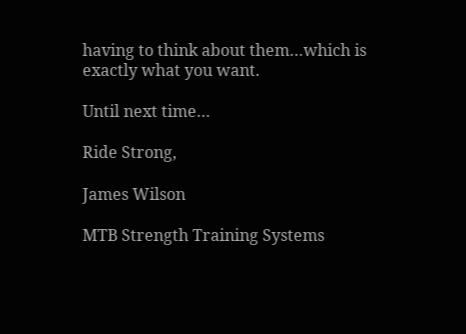having to think about them…which is exactly what you want.

Until next time…

Ride Strong,

James Wilson

MTB Strength Training Systems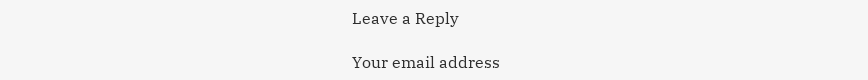Leave a Reply

Your email address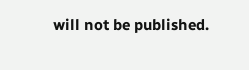will not be published.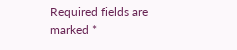Required fields are marked *